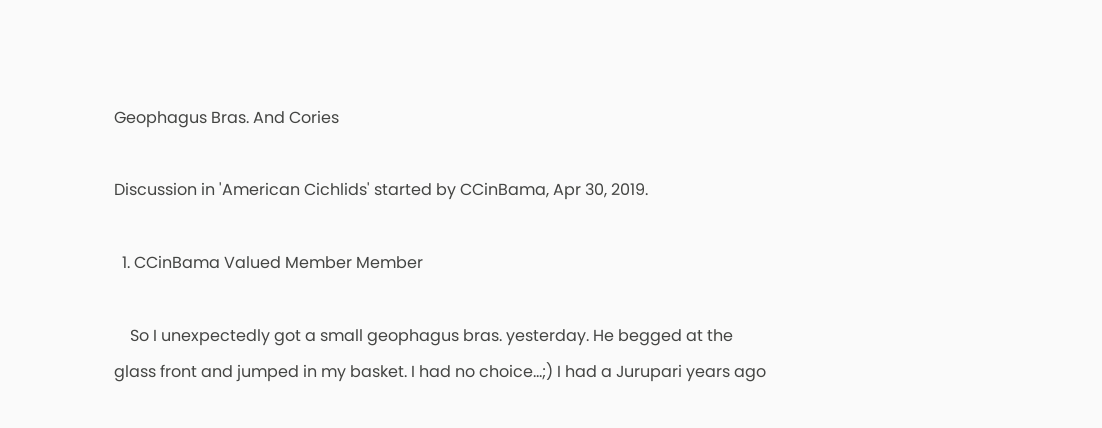Geophagus Bras. And Cories

Discussion in 'American Cichlids' started by CCinBama, Apr 30, 2019.

  1. CCinBama Valued Member Member

    So I unexpectedly got a small geophagus bras. yesterday. He begged at the glass front and jumped in my basket. I had no choice...;) I had a Jurupari years ago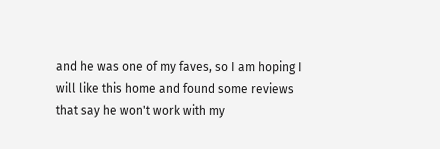and he was one of my faves, so I am hoping I will like this home and found some reviews that say he won't work with my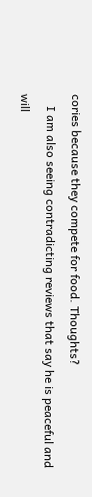cories because they compete for food. Thoughts?
    I am also seeing contradicting reviews that say he is peaceful and will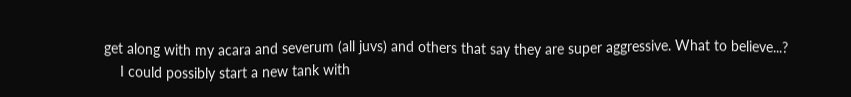get along with my acara and severum (all juvs) and others that say they are super aggressive. What to believe...?
    I could possibly start a new tank with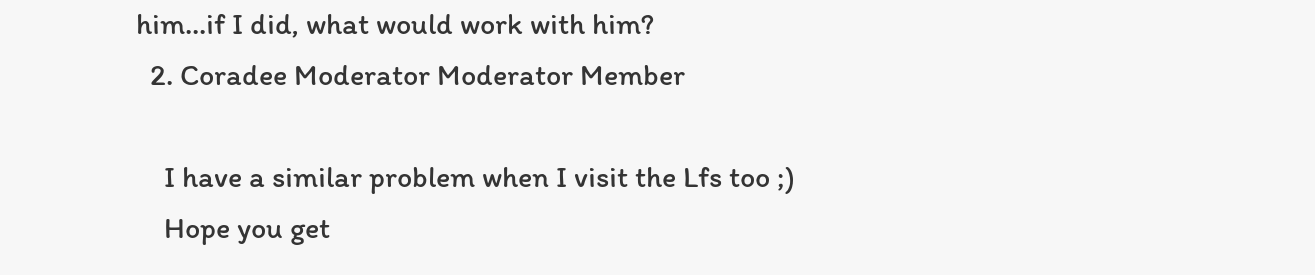him...if I did, what would work with him?
  2. Coradee Moderator Moderator Member

    I have a similar problem when I visit the Lfs too ;)
    Hope you get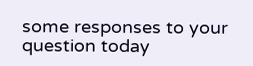some responses to your question today